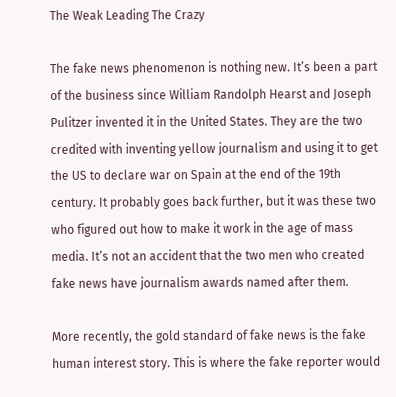The Weak Leading The Crazy

The fake news phenomenon is nothing new. It’s been a part of the business since William Randolph Hearst and Joseph Pulitzer invented it in the United States. They are the two credited with inventing yellow journalism and using it to get the US to declare war on Spain at the end of the 19th century. It probably goes back further, but it was these two who figured out how to make it work in the age of mass media. It’s not an accident that the two men who created fake news have journalism awards named after them.

More recently, the gold standard of fake news is the fake human interest story. This is where the fake reporter would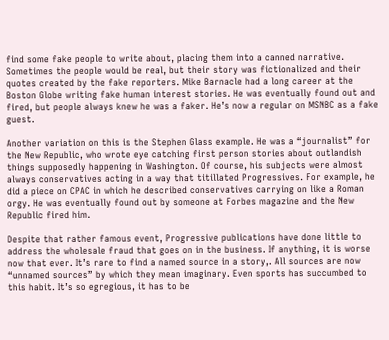find some fake people to write about, placing them into a canned narrative. Sometimes the people would be real, but their story was fictionalized and their quotes created by the fake reporters. Mike Barnacle had a long career at the Boston Globe writing fake human interest stories. He was eventually found out and fired, but people always knew he was a faker. He’s now a regular on MSNBC as a fake guest.

Another variation on this is the Stephen Glass example. He was a “journalist” for the New Republic, who wrote eye catching first person stories about outlandish things supposedly happening in Washington. Of course, his subjects were almost always conservatives acting in a way that titillated Progressives. For example, he did a piece on CPAC in which he described conservatives carrying on like a Roman orgy. He was eventually found out by someone at Forbes magazine and the New Republic fired him.

Despite that rather famous event, Progressive publications have done little to address the wholesale fraud that goes on in the business. If anything, it is worse now that ever. It’s rare to find a named source in a story,. All sources are now “unnamed sources” by which they mean imaginary. Even sports has succumbed to this habit. It’s so egregious, it has to be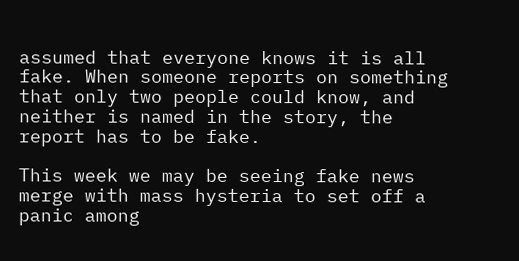assumed that everyone knows it is all fake. When someone reports on something that only two people could know, and neither is named in the story, the report has to be fake.

This week we may be seeing fake news merge with mass hysteria to set off a panic among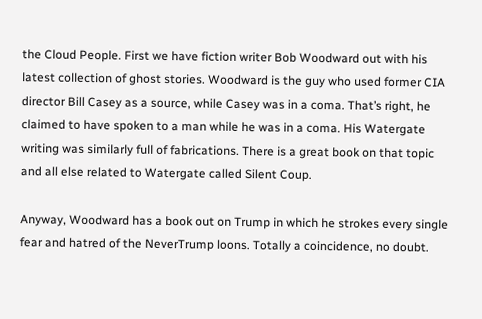the Cloud People. First we have fiction writer Bob Woodward out with his latest collection of ghost stories. Woodward is the guy who used former CIA director Bill Casey as a source, while Casey was in a coma. That’s right, he claimed to have spoken to a man while he was in a coma. His Watergate writing was similarly full of fabrications. There is a great book on that topic and all else related to Watergate called Silent Coup.

Anyway, Woodward has a book out on Trump in which he strokes every single fear and hatred of the NeverTrump loons. Totally a coincidence, no doubt.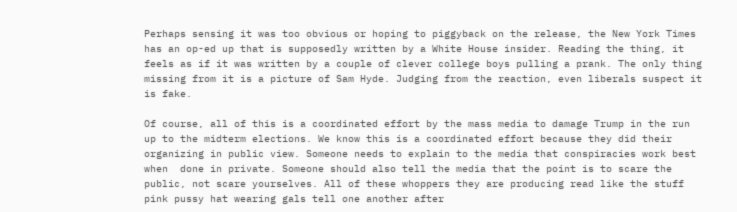Perhaps sensing it was too obvious or hoping to piggyback on the release, the New York Times has an op-ed up that is supposedly written by a White House insider. Reading the thing, it feels as if it was written by a couple of clever college boys pulling a prank. The only thing missing from it is a picture of Sam Hyde. Judging from the reaction, even liberals suspect it is fake.

Of course, all of this is a coordinated effort by the mass media to damage Trump in the run up to the midterm elections. We know this is a coordinated effort because they did their organizing in public view. Someone needs to explain to the media that conspiracies work best when  done in private. Someone should also tell the media that the point is to scare the public, not scare yourselves. All of these whoppers they are producing read like the stuff pink pussy hat wearing gals tell one another after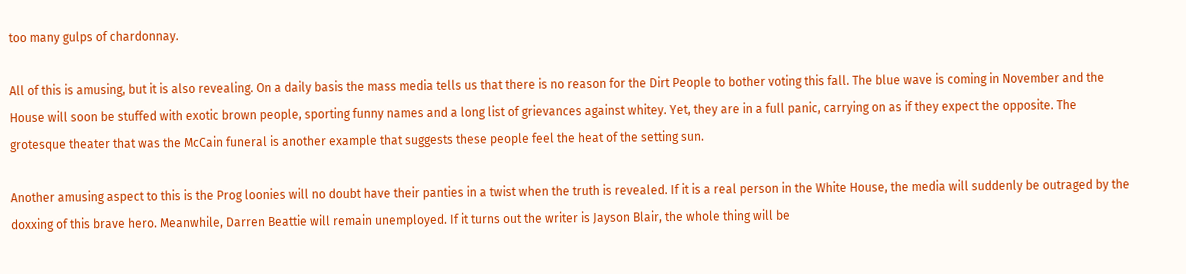too many gulps of chardonnay.

All of this is amusing, but it is also revealing. On a daily basis the mass media tells us that there is no reason for the Dirt People to bother voting this fall. The blue wave is coming in November and the House will soon be stuffed with exotic brown people, sporting funny names and a long list of grievances against whitey. Yet, they are in a full panic, carrying on as if they expect the opposite. The grotesque theater that was the McCain funeral is another example that suggests these people feel the heat of the setting sun.

Another amusing aspect to this is the Prog loonies will no doubt have their panties in a twist when the truth is revealed. If it is a real person in the White House, the media will suddenly be outraged by the doxxing of this brave hero. Meanwhile, Darren Beattie will remain unemployed. If it turns out the writer is Jayson Blair, the whole thing will be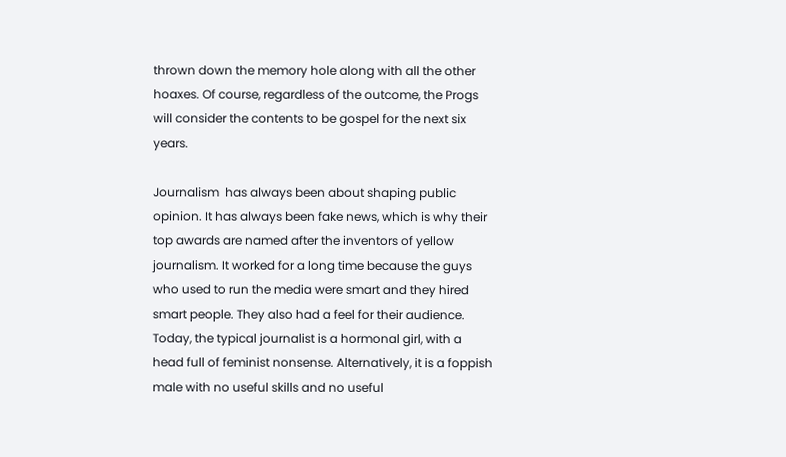thrown down the memory hole along with all the other hoaxes. Of course, regardless of the outcome, the Progs will consider the contents to be gospel for the next six years.

Journalism  has always been about shaping public opinion. It has always been fake news, which is why their top awards are named after the inventors of yellow journalism. It worked for a long time because the guys who used to run the media were smart and they hired smart people. They also had a feel for their audience. Today, the typical journalist is a hormonal girl, with a head full of feminist nonsense. Alternatively, it is a foppish male with no useful skills and no useful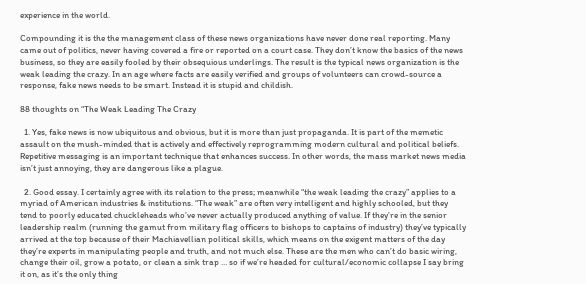experience in the world.

Compounding it is the the management class of these news organizations have never done real reporting. Many came out of politics, never having covered a fire or reported on a court case. They don’t know the basics of the news business, so they are easily fooled by their obsequious underlings. The result is the typical news organization is the weak leading the crazy. In an age where facts are easily verified and groups of volunteers can crowd-source a response, fake news needs to be smart. Instead it is stupid and childish.

88 thoughts on “The Weak Leading The Crazy

  1. Yes, fake news is now ubiquitous and obvious, but it is more than just propaganda. It is part of the memetic assault on the mush-minded that is actively and effectively reprogramming modern cultural and political beliefs. Repetitive messaging is an important technique that enhances success. In other words, the mass market news media isn’t just annoying, they are dangerous like a plague.

  2. Good essay. I certainly agree with its relation to the press; meanwhile “the weak leading the crazy” applies to a myriad of American industries & institutions. “The weak” are often very intelligent and highly schooled, but they tend to poorly educated chuckleheads who’ve never actually produced anything of value. If they’re in the senior leadership realm (running the gamut from military flag officers to bishops to captains of industry) they’ve typically arrived at the top because of their Machiavellian political skills, which means on the exigent matters of the day they’re experts in manipulating people and truth, and not much else. These are the men who can’t do basic wiring, change their oil, grow a potato, or clean a sink trap … so if we’re headed for cultural/economic collapse I say bring it on, as it’s the only thing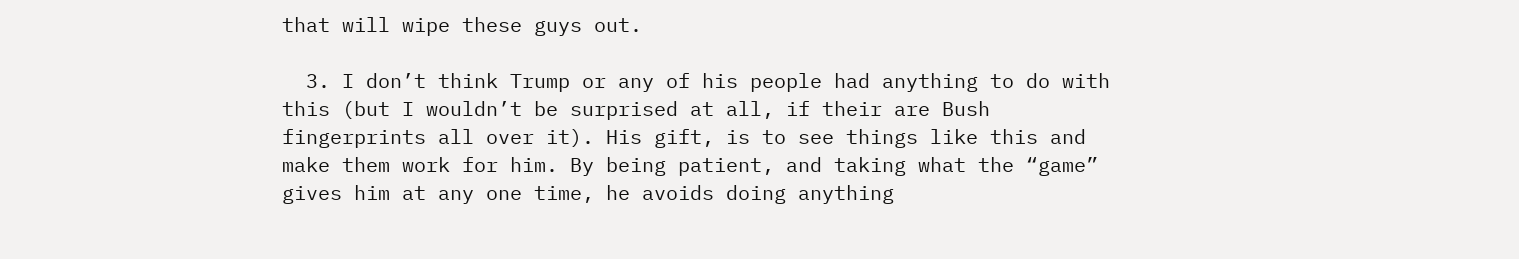that will wipe these guys out.

  3. I don’t think Trump or any of his people had anything to do with this (but I wouldn’t be surprised at all, if their are Bush fingerprints all over it). His gift, is to see things like this and make them work for him. By being patient, and taking what the “game” gives him at any one time, he avoids doing anything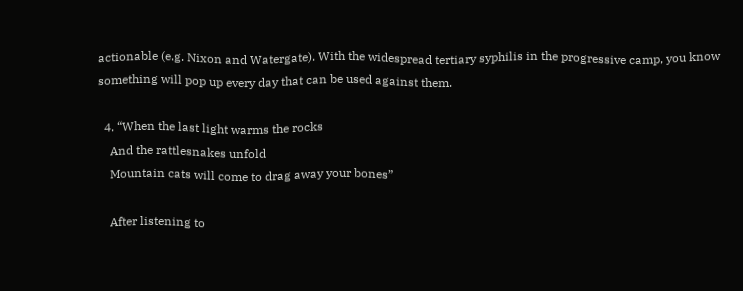actionable (e.g. Nixon and Watergate). With the widespread tertiary syphilis in the progressive camp, you know something will pop up every day that can be used against them.

  4. “When the last light warms the rocks
    And the rattlesnakes unfold
    Mountain cats will come to drag away your bones”

    After listening to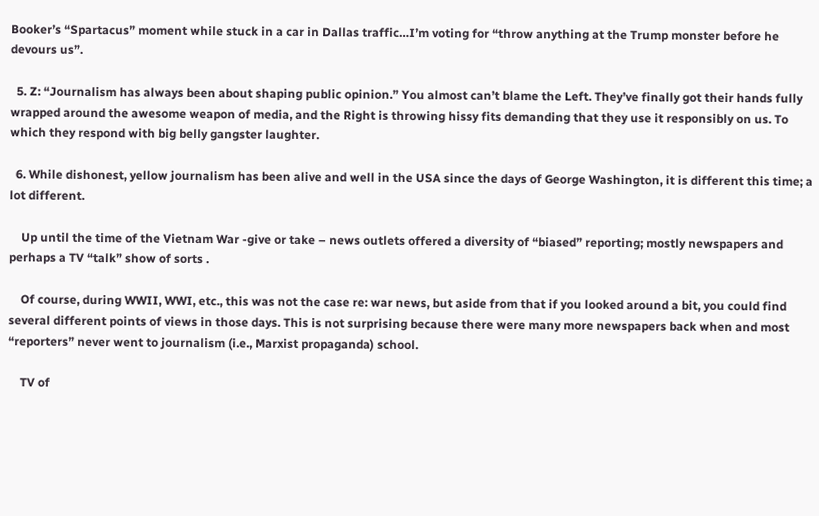Booker’s “Spartacus” moment while stuck in a car in Dallas traffic…I’m voting for “throw anything at the Trump monster before he devours us”.

  5. Z: “Journalism has always been about shaping public opinion.” You almost can’t blame the Left. They’ve finally got their hands fully wrapped around the awesome weapon of media, and the Right is throwing hissy fits demanding that they use it responsibly on us. To which they respond with big belly gangster laughter.

  6. While dishonest, yellow journalism has been alive and well in the USA since the days of George Washington, it is different this time; a lot different.

    Up until the time of the Vietnam War -give or take – news outlets offered a diversity of “biased” reporting; mostly newspapers and perhaps a TV “talk” show of sorts .

    Of course, during WWII, WWI, etc., this was not the case re: war news, but aside from that if you looked around a bit, you could find several different points of views in those days. This is not surprising because there were many more newspapers back when and most “reporters” never went to journalism (i.e., Marxist propaganda) school.

    TV of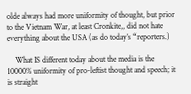olde always had more uniformity of thought, but prior to the Vietnam War, at least Cronkite,, did not hate everything about the USA (as do today’s “reporters.)

    What IS different today about the media is the 10000% uniformity of pro-leftist thought and speech; it is straight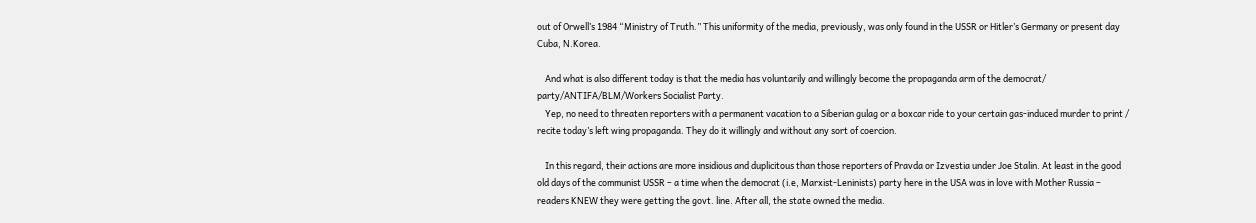out of Orwell’s 1984 “Ministry of Truth.” This uniformity of the media, previously, was only found in the USSR or Hitler’s Germany or present day Cuba, N.Korea.

    And what is also different today is that the media has voluntarily and willingly become the propaganda arm of the democrat/ party/ANTIFA/BLM/Workers Socialist Party.
    Yep, no need to threaten reporters with a permanent vacation to a Siberian gulag or a boxcar ride to your certain gas-induced murder to print / recite today’s left wing propaganda. They do it willingly and without any sort of coercion.

    In this regard, their actions are more insidious and duplicitous than those reporters of Pravda or Izvestia under Joe Stalin. At least in the good old days of the communist USSR – a time when the democrat (i.e, Marxist-Leninists) party here in the USA was in love with Mother Russia – readers KNEW they were getting the govt. line. After all, the state owned the media.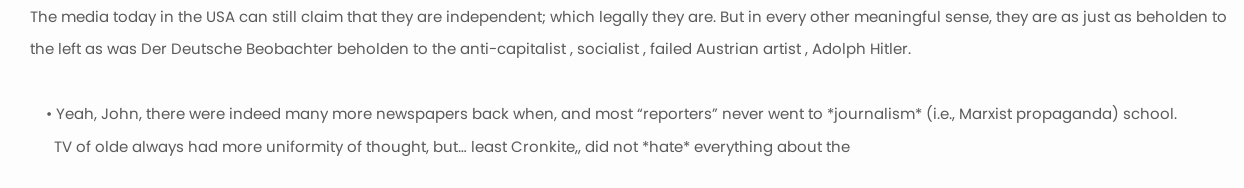The media today in the USA can still claim that they are independent; which legally they are. But in every other meaningful sense, they are as just as beholden to the left as was Der Deutsche Beobachter beholden to the anti-capitalist , socialist , failed Austrian artist , Adolph Hitler.

    • Yeah, John, there were indeed many more newspapers back when, and most “reporters” never went to *journalism* (i.e., Marxist propaganda) school.
      TV of olde always had more uniformity of thought, but… least Cronkite,, did not *hate* everything about the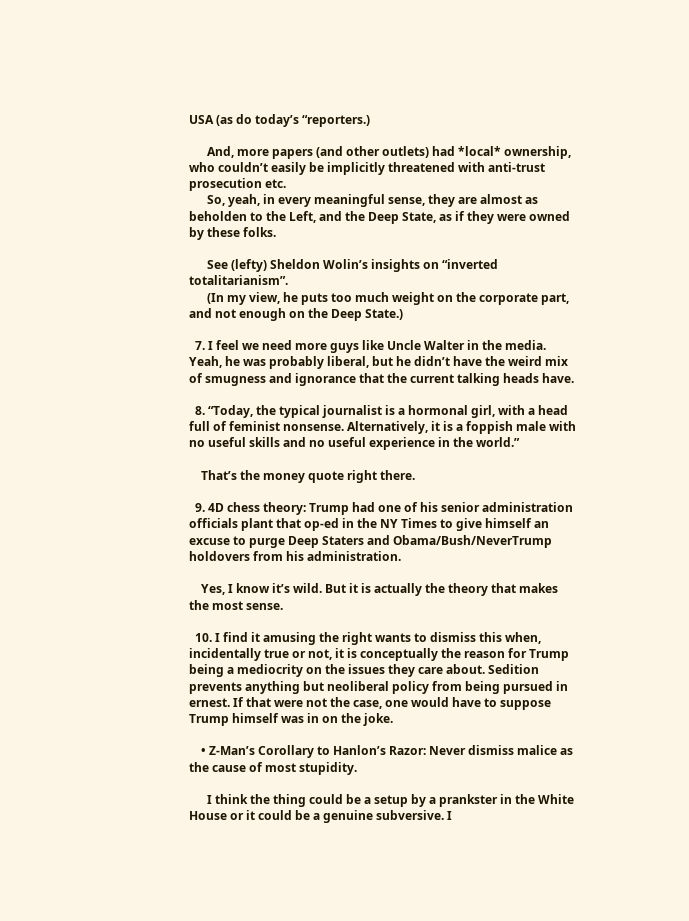USA (as do today’s “reporters.)

      And, more papers (and other outlets) had *local* ownership, who couldn’t easily be implicitly threatened with anti-trust prosecution etc.
      So, yeah, in every meaningful sense, they are almost as beholden to the Left, and the Deep State, as if they were owned by these folks.

      See (lefty) Sheldon Wolin’s insights on “inverted totalitarianism”.
      (In my view, he puts too much weight on the corporate part, and not enough on the Deep State.)

  7. I feel we need more guys like Uncle Walter in the media. Yeah, he was probably liberal, but he didn’t have the weird mix of smugness and ignorance that the current talking heads have.

  8. “Today, the typical journalist is a hormonal girl, with a head full of feminist nonsense. Alternatively, it is a foppish male with no useful skills and no useful experience in the world.”

    That’s the money quote right there.

  9. 4D chess theory: Trump had one of his senior administration officials plant that op-ed in the NY Times to give himself an excuse to purge Deep Staters and Obama/Bush/NeverTrump holdovers from his administration.

    Yes, I know it’s wild. But it is actually the theory that makes the most sense.

  10. I find it amusing the right wants to dismiss this when, incidentally true or not, it is conceptually the reason for Trump being a mediocrity on the issues they care about. Sedition prevents anything but neoliberal policy from being pursued in ernest. If that were not the case, one would have to suppose Trump himself was in on the joke.

    • Z-Man’s Corollary to Hanlon’s Razor: Never dismiss malice as the cause of most stupidity.

      I think the thing could be a setup by a prankster in the White House or it could be a genuine subversive. I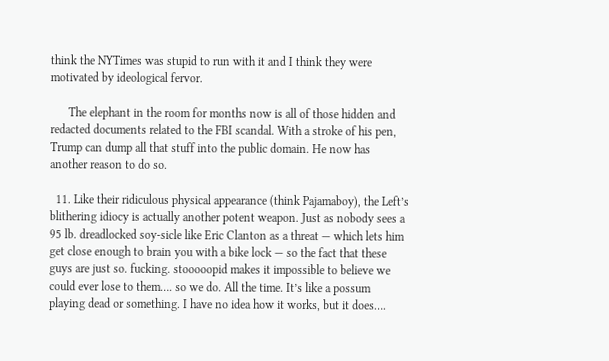think the NYTimes was stupid to run with it and I think they were motivated by ideological fervor.

      The elephant in the room for months now is all of those hidden and redacted documents related to the FBI scandal. With a stroke of his pen, Trump can dump all that stuff into the public domain. He now has another reason to do so.

  11. Like their ridiculous physical appearance (think Pajamaboy), the Left’s blithering idiocy is actually another potent weapon. Just as nobody sees a 95 lb. dreadlocked soy-sicle like Eric Clanton as a threat — which lets him get close enough to brain you with a bike lock — so the fact that these guys are just so. fucking. stooooopid makes it impossible to believe we could ever lose to them…. so we do. All the time. It’s like a possum playing dead or something. I have no idea how it works, but it does….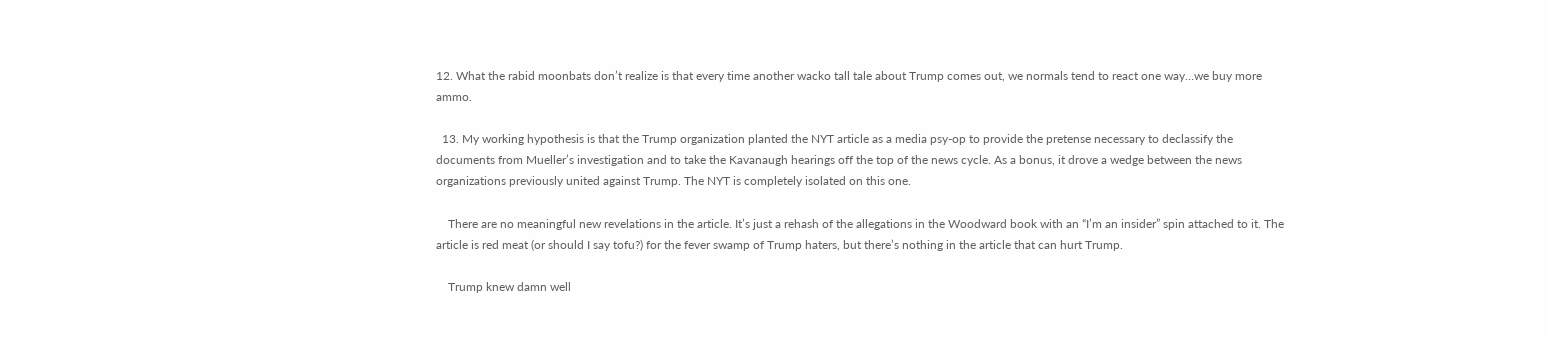12. What the rabid moonbats don’t realize is that every time another wacko tall tale about Trump comes out, we normals tend to react one way…we buy more ammo.

  13. My working hypothesis is that the Trump organization planted the NYT article as a media psy-op to provide the pretense necessary to declassify the documents from Mueller’s investigation and to take the Kavanaugh hearings off the top of the news cycle. As a bonus, it drove a wedge between the news organizations previously united against Trump. The NYT is completely isolated on this one.

    There are no meaningful new revelations in the article. It’s just a rehash of the allegations in the Woodward book with an “I’m an insider” spin attached to it. The article is red meat (or should I say tofu?) for the fever swamp of Trump haters, but there’s nothing in the article that can hurt Trump.

    Trump knew damn well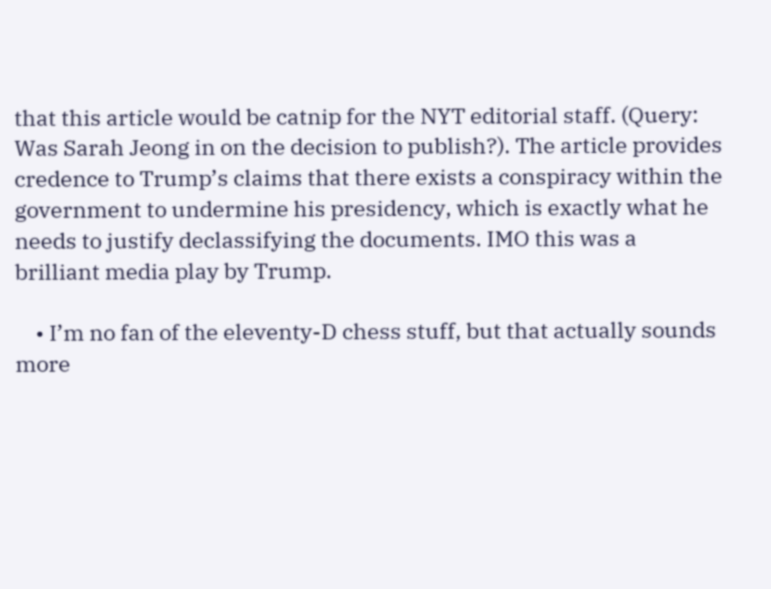that this article would be catnip for the NYT editorial staff. (Query: Was Sarah Jeong in on the decision to publish?). The article provides credence to Trump’s claims that there exists a conspiracy within the government to undermine his presidency, which is exactly what he needs to justify declassifying the documents. IMO this was a brilliant media play by Trump.

    • I’m no fan of the eleventy-D chess stuff, but that actually sounds more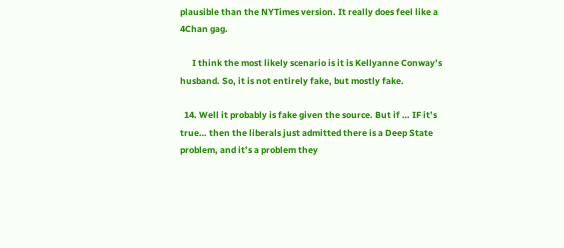plausible than the NYTimes version. It really does feel like a 4Chan gag.

      I think the most likely scenario is it is Kellyanne Conway’s husband. So, it is not entirely fake, but mostly fake.

  14. Well it probably is fake given the source. But if … IF it’s true… then the liberals just admitted there is a Deep State problem, and it’s a problem they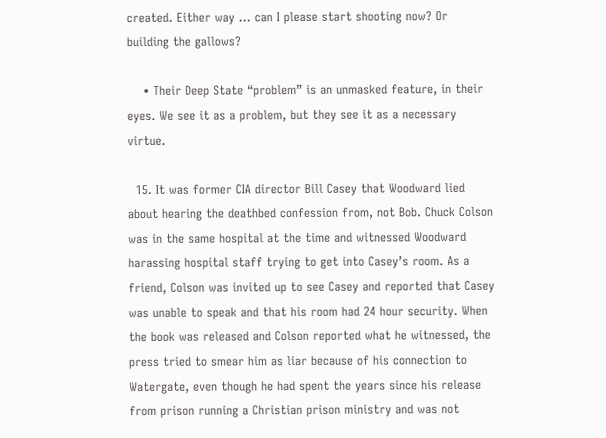created. Either way … can I please start shooting now? Or building the gallows?

    • Their Deep State “problem” is an unmasked feature, in their eyes. We see it as a problem, but they see it as a necessary virtue.

  15. It was former CIA director Bill Casey that Woodward lied about hearing the deathbed confession from, not Bob. Chuck Colson was in the same hospital at the time and witnessed Woodward harassing hospital staff trying to get into Casey’s room. As a friend, Colson was invited up to see Casey and reported that Casey was unable to speak and that his room had 24 hour security. When the book was released and Colson reported what he witnessed, the press tried to smear him as liar because of his connection to Watergate, even though he had spent the years since his release from prison running a Christian prison ministry and was not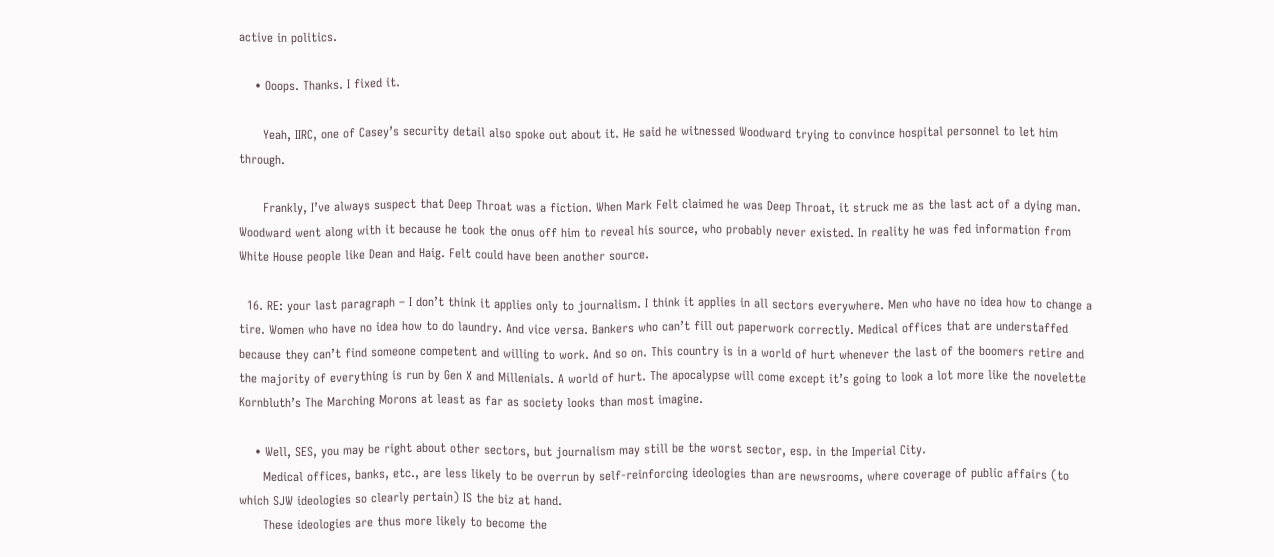active in politics.

    • Ooops. Thanks. I fixed it.

      Yeah, IIRC, one of Casey’s security detail also spoke out about it. He said he witnessed Woodward trying to convince hospital personnel to let him through.

      Frankly, I’ve always suspect that Deep Throat was a fiction. When Mark Felt claimed he was Deep Throat, it struck me as the last act of a dying man. Woodward went along with it because he took the onus off him to reveal his source, who probably never existed. In reality he was fed information from White House people like Dean and Haig. Felt could have been another source.

  16. RE: your last paragraph – I don’t think it applies only to journalism. I think it applies in all sectors everywhere. Men who have no idea how to change a tire. Women who have no idea how to do laundry. And vice versa. Bankers who can’t fill out paperwork correctly. Medical offices that are understaffed because they can’t find someone competent and willing to work. And so on. This country is in a world of hurt whenever the last of the boomers retire and the majority of everything is run by Gen X and Millenials. A world of hurt. The apocalypse will come except it’s going to look a lot more like the novelette Kornbluth’s The Marching Morons at least as far as society looks than most imagine.

    • Well, SES, you may be right about other sectors, but journalism may still be the worst sector, esp. in the Imperial City.
      Medical offices, banks, etc., are less likely to be overrun by self-reinforcing ideologies than are newsrooms, where coverage of public affairs (to which SJW ideologies so clearly pertain) IS the biz at hand.
      These ideologies are thus more likely to become the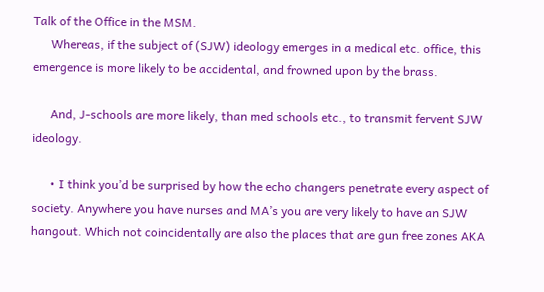Talk of the Office in the MSM.
      Whereas, if the subject of (SJW) ideology emerges in a medical etc. office, this emergence is more likely to be accidental, and frowned upon by the brass.

      And, J-schools are more likely, than med schools etc., to transmit fervent SJW ideology.

      • I think you’d be surprised by how the echo changers penetrate every aspect of society. Anywhere you have nurses and MA’s you are very likely to have an SJW hangout. Which not coincidentally are also the places that are gun free zones AKA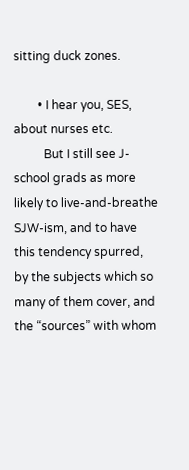sitting duck zones.

        • I hear you, SES, about nurses etc.
          But I still see J-school grads as more likely to live-and-breathe SJW-ism, and to have this tendency spurred, by the subjects which so many of them cover, and the “sources” with whom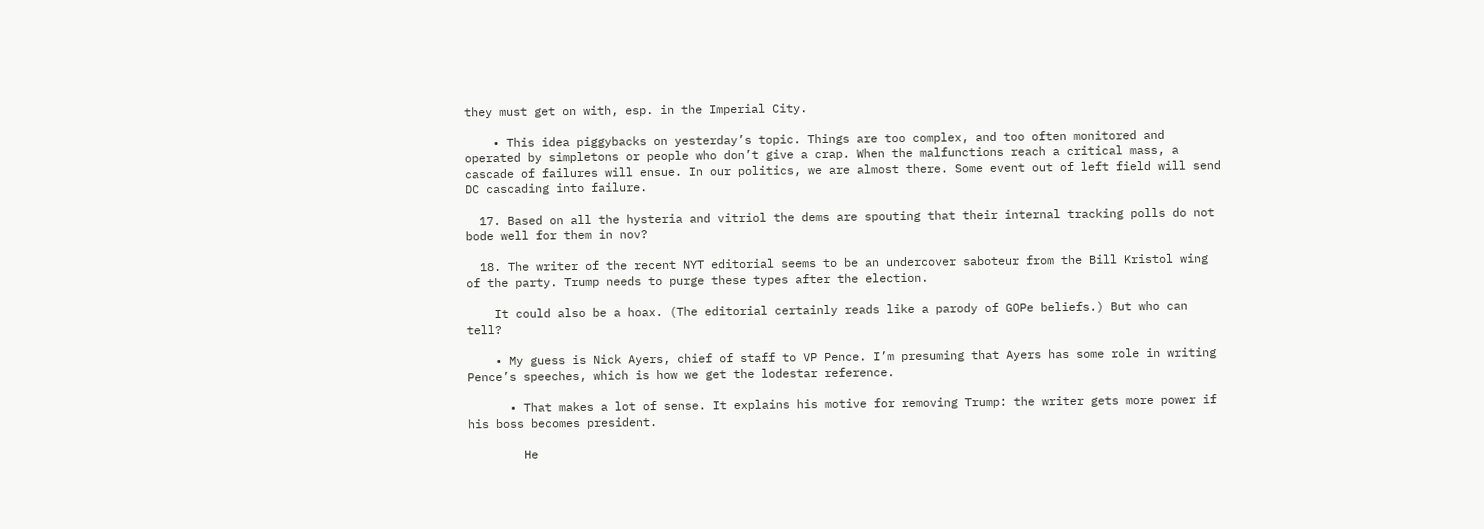they must get on with, esp. in the Imperial City.

    • This idea piggybacks on yesterday’s topic. Things are too complex, and too often monitored and operated by simpletons or people who don’t give a crap. When the malfunctions reach a critical mass, a cascade of failures will ensue. In our politics, we are almost there. Some event out of left field will send DC cascading into failure.

  17. Based on all the hysteria and vitriol the dems are spouting that their internal tracking polls do not bode well for them in nov?

  18. The writer of the recent NYT editorial seems to be an undercover saboteur from the Bill Kristol wing of the party. Trump needs to purge these types after the election.

    It could also be a hoax. (The editorial certainly reads like a parody of GOPe beliefs.) But who can tell?

    • My guess is Nick Ayers, chief of staff to VP Pence. I’m presuming that Ayers has some role in writing Pence’s speeches, which is how we get the lodestar reference.

      • That makes a lot of sense. It explains his motive for removing Trump: the writer gets more power if his boss becomes president.

        He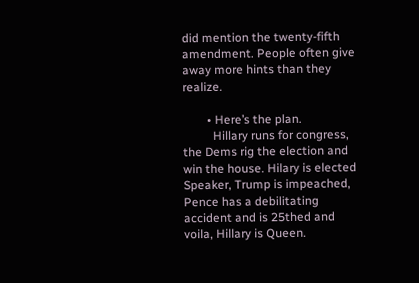did mention the twenty-fifth amendment. People often give away more hints than they realize.

        • Here’s the plan.
          Hillary runs for congress, the Dems rig the election and win the house. Hilary is elected Speaker, Trump is impeached, Pence has a debilitating accident and is 25thed and voila, Hillary is Queen.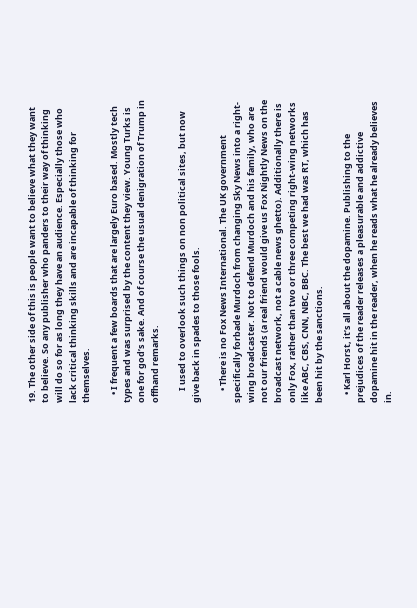19. The other side of this is people want to believe what they want to believe. So any publisher who panders to their way of thinking will do so for as long they have an audience. Especially those who lack critical thinking skills and are incapable of thinking for themselves.

    • I frequent a few boards that are largely Euro based. Mostly tech types and was surprised by the content they view. Young Turks is one for god’s sake. And of course the usual denigration of Trump in offhand remarks.

      I used to overlook such things on non political sites, but now give back in spades to those fools.

      • There is no Fox News International. The UK government specifically forbade Murdoch from changing Sky News into a right-wing broadcaster. Not to defend Murdoch and his family, who are not our friends (a real friend would give us Fox Nightly News on the broadcast network, not a cable news ghetto). Additionally there is only Fox, rather than two or three competing right-wing networks like ABC, CBS, CNN, NBC, BBC. The best we had was RT, which has been hit by the sanctions.

    • Karl Horst, it’s all about the dopamine. Publishing to the prejudices of the reader releases a pleasurable and addictive dopamine hit in the reader, when he reads what he already believes in.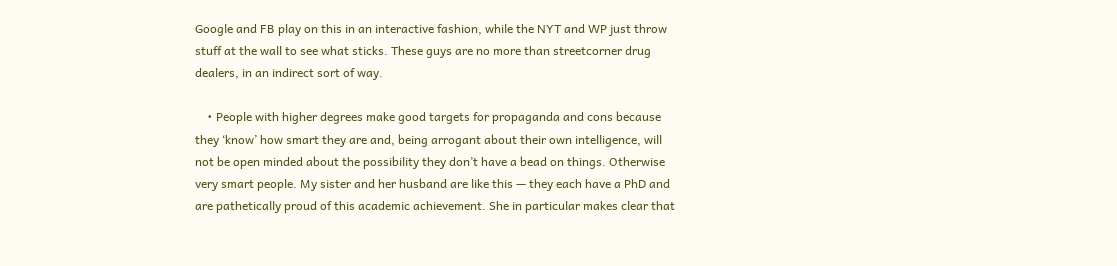Google and FB play on this in an interactive fashion, while the NYT and WP just throw stuff at the wall to see what sticks. These guys are no more than streetcorner drug dealers, in an indirect sort of way.

    • People with higher degrees make good targets for propaganda and cons because they ‘know’ how smart they are and, being arrogant about their own intelligence, will not be open minded about the possibility they don’t have a bead on things. Otherwise very smart people. My sister and her husband are like this — they each have a PhD and are pathetically proud of this academic achievement. She in particular makes clear that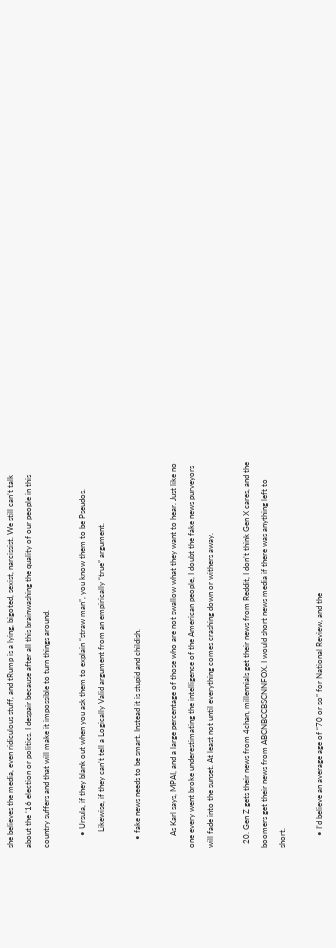she believes the media, even ridiculous stuff, and tRump is a lying, bigoted, sexist, narcissist. We still can’t talk about the ’16 election or politics. I despair because after all this brainwashing the quality of our people in this country suffers and that will make it impossible to turn things around.

      • Ursula, if they blank out when you ask them to explain “straw man”, you know them to be Pseudos.
        Likewise, if they can’t tell a Logically Valid argument from an empirically “true” argument.

    • fake news needs to be smart. Instead it is stupid and childish.

      As Karl says, MPAI, and a large percentage of those who are not swallow what they want to hear. Just like no one every went broke underestimating the intelligence of the American people, I doubt the fake news purveyors will fade into the sunset. At least not until everything comes crashing down or withers away.

  20. Gen Z gets their news from 4chan, millennials get their news from Reddit, I don’t think Gen X cares, and the boomers get their news from ABCNBCCBSCNNFOX. I would short news media if there was anything left to short.

      • I’d believe an average age of “70 or so” for National Review, and the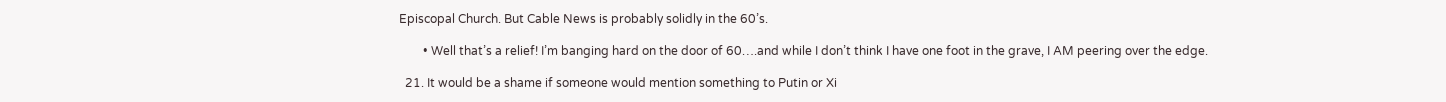Episcopal Church. But Cable News is probably solidly in the 60’s.

        • Well that’s a relief! I’m banging hard on the door of 60….and while I don’t think I have one foot in the grave, I AM peering over the edge.

  21. It would be a shame if someone would mention something to Putin or Xi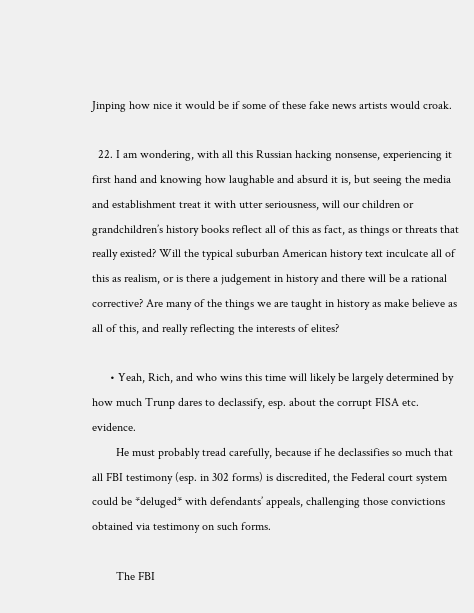Jinping how nice it would be if some of these fake news artists would croak.

  22. I am wondering, with all this Russian hacking nonsense, experiencing it first hand and knowing how laughable and absurd it is, but seeing the media and establishment treat it with utter seriousness, will our children or grandchildren’s history books reflect all of this as fact, as things or threats that really existed? Will the typical suburban American history text inculcate all of this as realism, or is there a judgement in history and there will be a rational corrective? Are many of the things we are taught in history as make believe as all of this, and really reflecting the interests of elites?

      • Yeah, Rich, and who wins this time will likely be largely determined by how much Trunp dares to declassify, esp. about the corrupt FISA etc. evidence.
        He must probably tread carefully, because if he declassifies so much that all FBI testimony (esp. in 302 forms) is discredited, the Federal court system could be *deluged* with defendants’ appeals, challenging those convictions obtained via testimony on such forms.

        The FBI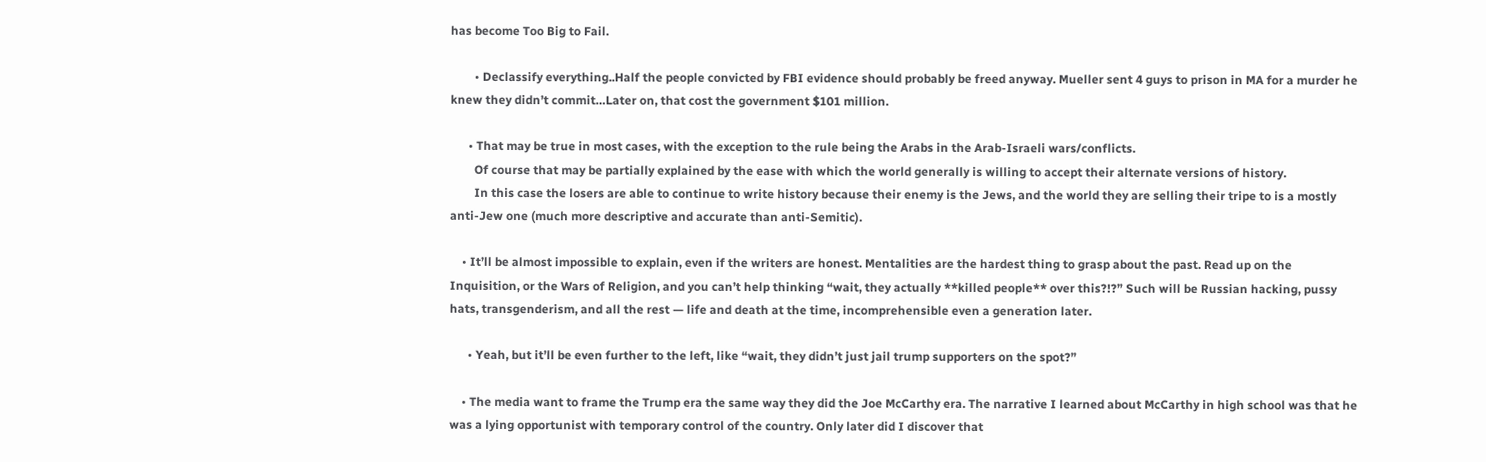has become Too Big to Fail.

        • Declassify everything..Half the people convicted by FBI evidence should probably be freed anyway. Mueller sent 4 guys to prison in MA for a murder he knew they didn’t commit…Later on, that cost the government $101 million.

      • That may be true in most cases, with the exception to the rule being the Arabs in the Arab-Israeli wars/conflicts.
        Of course that may be partially explained by the ease with which the world generally is willing to accept their alternate versions of history.
        In this case the losers are able to continue to write history because their enemy is the Jews, and the world they are selling their tripe to is a mostly anti-Jew one (much more descriptive and accurate than anti-Semitic).

    • It’ll be almost impossible to explain, even if the writers are honest. Mentalities are the hardest thing to grasp about the past. Read up on the Inquisition, or the Wars of Religion, and you can’t help thinking “wait, they actually **killed people** over this?!?” Such will be Russian hacking, pussy hats, transgenderism, and all the rest — life and death at the time, incomprehensible even a generation later.

      • Yeah, but it’ll be even further to the left, like “wait, they didn’t just jail trump supporters on the spot?”

    • The media want to frame the Trump era the same way they did the Joe McCarthy era. The narrative I learned about McCarthy in high school was that he was a lying opportunist with temporary control of the country. Only later did I discover that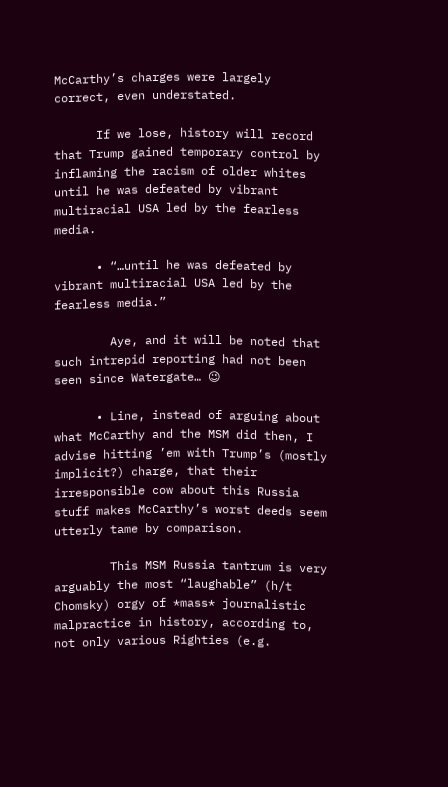McCarthy’s charges were largely correct, even understated.

      If we lose, history will record that Trump gained temporary control by inflaming the racism of older whites until he was defeated by vibrant multiracial USA led by the fearless media.

      • “…until he was defeated by vibrant multiracial USA led by the fearless media.”

        Aye, and it will be noted that such intrepid reporting had not been seen since Watergate… 😉

      • Line, instead of arguing about what McCarthy and the MSM did then, I advise hitting ’em with Trump’s (mostly implicit?) charge, that their irresponsible cow about this Russia stuff makes McCarthy’s worst deeds seem utterly tame by comparison.

        This MSM Russia tantrum is very arguably the most “laughable” (h/t Chomsky) orgy of *mass* journalistic malpractice in history, according to, not only various Righties (e.g.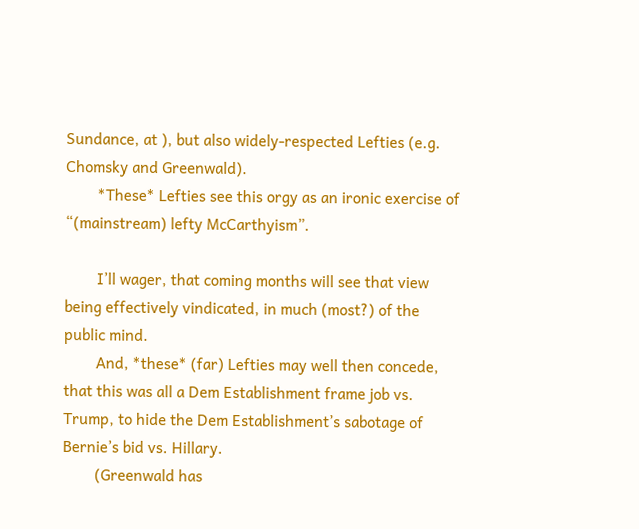Sundance, at ), but also widely-respected Lefties (e.g. Chomsky and Greenwald).
        *These* Lefties see this orgy as an ironic exercise of “(mainstream) lefty McCarthyism”.

        I’ll wager, that coming months will see that view being effectively vindicated, in much (most?) of the public mind.
        And, *these* (far) Lefties may well then concede, that this was all a Dem Establishment frame job vs. Trump, to hide the Dem Establishment’s sabotage of Bernie’s bid vs. Hillary.
        (Greenwald has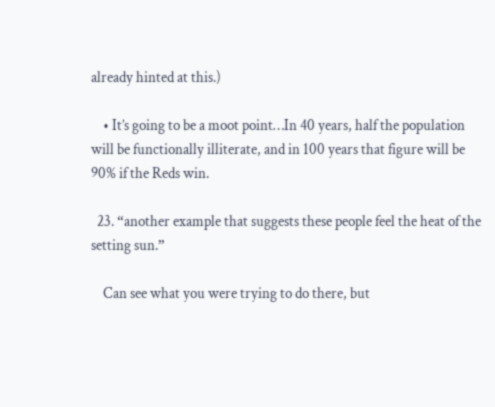already hinted at this.)

    • It’s going to be a moot point…In 40 years, half the population will be functionally illiterate, and in 100 years that figure will be 90% if the Reds win.

  23. “another example that suggests these people feel the heat of the setting sun.”

    Can see what you were trying to do there, but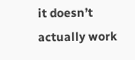it doesn’t actually work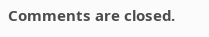Comments are closed.